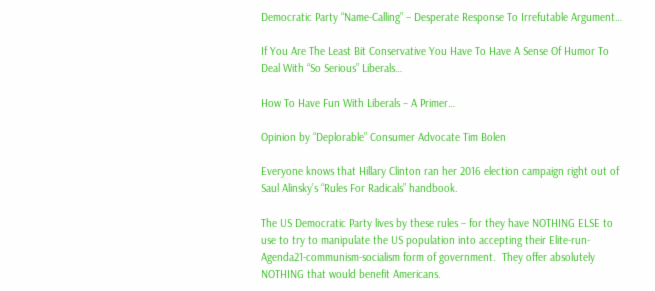Democratic Party “Name-Calling” – Desperate Response To Irrefutable Argument…

If You Are The Least Bit Conservative You Have To Have A Sense Of Humor To Deal With “So Serious” Liberals…

How To Have Fun With Liberals – A Primer…

Opinion by “Deplorable” Consumer Advocate Tim Bolen

Everyone knows that Hillary Clinton ran her 2016 election campaign right out of Saul Alinsky’s “Rules For Radicals” handbook.

The US Democratic Party lives by these rules – for they have NOTHING ELSE to use to try to manipulate the US population into accepting their Elite-run-Agenda21-communism-socialism form of government.  They offer absolutely NOTHING that would benefit Americans.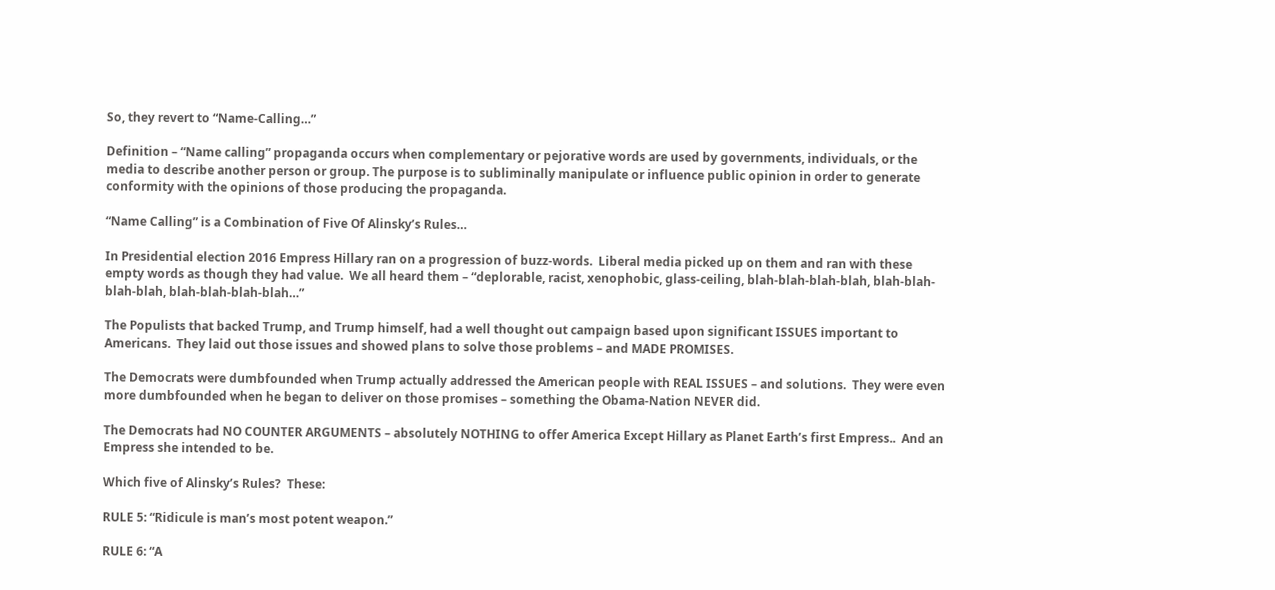So, they revert to “Name-Calling…”

Definition – “Name calling” propaganda occurs when complementary or pejorative words are used by governments, individuals, or the media to describe another person or group. The purpose is to subliminally manipulate or influence public opinion in order to generate conformity with the opinions of those producing the propaganda.

“Name Calling” is a Combination of Five Of Alinsky’s Rules…

In Presidential election 2016 Empress Hillary ran on a progression of buzz-words.  Liberal media picked up on them and ran with these empty words as though they had value.  We all heard them – “deplorable, racist, xenophobic, glass-ceiling, blah-blah-blah-blah, blah-blah-blah-blah, blah-blah-blah-blah…”

The Populists that backed Trump, and Trump himself, had a well thought out campaign based upon significant ISSUES important to Americans.  They laid out those issues and showed plans to solve those problems – and MADE PROMISES.

The Democrats were dumbfounded when Trump actually addressed the American people with REAL ISSUES – and solutions.  They were even more dumbfounded when he began to deliver on those promises – something the Obama-Nation NEVER did.

The Democrats had NO COUNTER ARGUMENTS – absolutely NOTHING to offer America Except Hillary as Planet Earth’s first Empress..  And an Empress she intended to be.

Which five of Alinsky’s Rules?  These:

RULE 5: “Ridicule is man’s most potent weapon.”

RULE 6: “A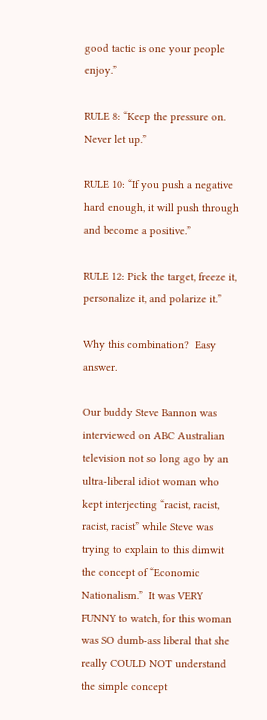good tactic is one your people enjoy.”

RULE 8: “Keep the pressure on. Never let up.”

RULE 10: “If you push a negative hard enough, it will push through and become a positive.”

RULE 12: Pick the target, freeze it, personalize it, and polarize it.”

Why this combination?  Easy answer.

Our buddy Steve Bannon was interviewed on ABC Australian television not so long ago by an ultra-liberal idiot woman who kept interjecting “racist, racist, racist, racist” while Steve was trying to explain to this dimwit the concept of “Economic Nationalism.”  It was VERY FUNNY to watch, for this woman was SO dumb-ass liberal that she really COULD NOT understand the simple concept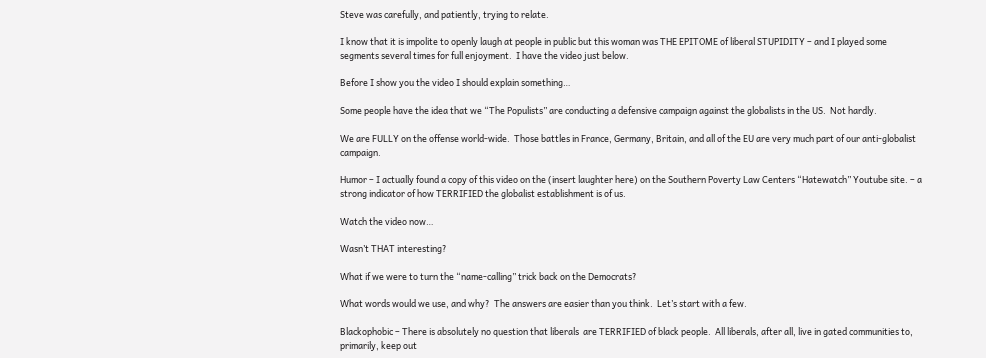Steve was carefully, and patiently, trying to relate.

I know that it is impolite to openly laugh at people in public but this woman was THE EPITOME of liberal STUPIDITY – and I played some segments several times for full enjoyment.  I have the video just below.

Before I show you the video I should explain something…

Some people have the idea that we “The Populists” are conducting a defensive campaign against the globalists in the US.  Not hardly.

We are FULLY on the offense world-wide.  Those battles in France, Germany, Britain, and all of the EU are very much part of our anti-globalist campaign.

Humor – I actually found a copy of this video on the (insert laughter here) on the Southern Poverty Law Centers “Hatewatch” Youtube site. – a strong indicator of how TERRIFIED the globalist establishment is of us.

Watch the video now…

Wasn’t THAT interesting?

What if we were to turn the “name-calling” trick back on the Democrats?

What words would we use, and why?  The answers are easier than you think.  Let’s start with a few.

Blackophobic – There is absolutely no question that liberals  are TERRIFIED of black people.  All liberals, after all, live in gated communities to, primarily, keep out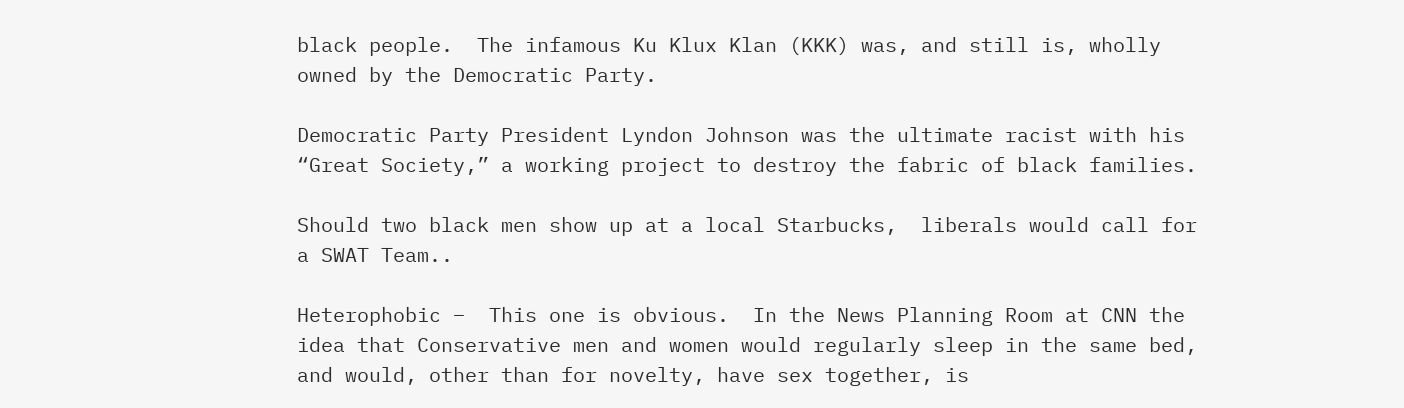black people.  The infamous Ku Klux Klan (KKK) was, and still is, wholly owned by the Democratic Party.

Democratic Party President Lyndon Johnson was the ultimate racist with his “Great Society,” a working project to destroy the fabric of black families.

Should two black men show up at a local Starbucks,  liberals would call for a SWAT Team..

Heterophobic –  This one is obvious.  In the News Planning Room at CNN the idea that Conservative men and women would regularly sleep in the same bed, and would, other than for novelty, have sex together, is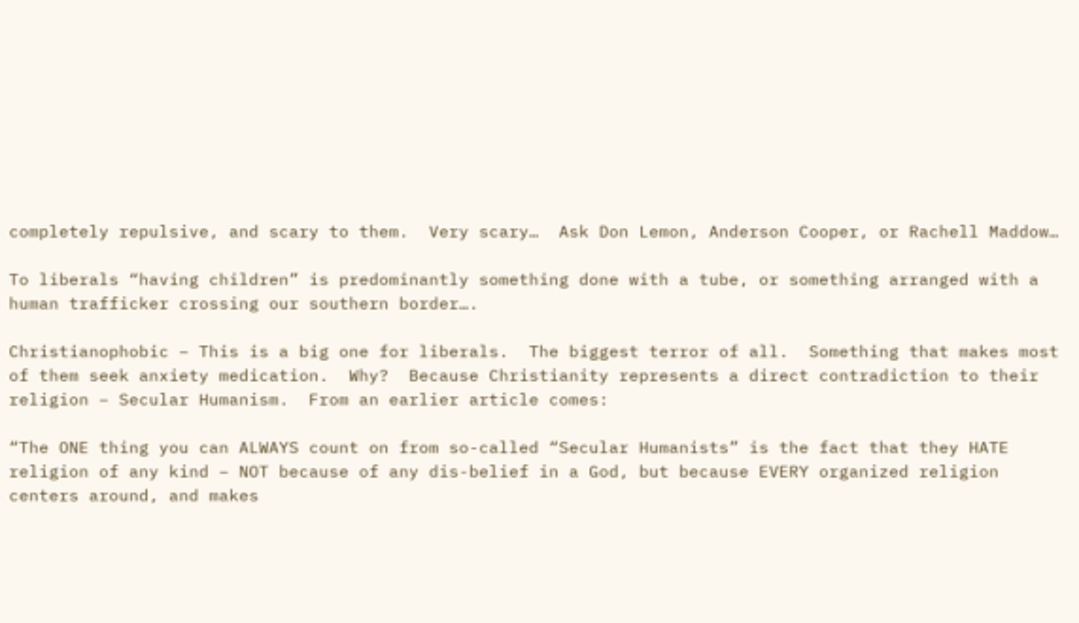completely repulsive, and scary to them.  Very scary…  Ask Don Lemon, Anderson Cooper, or Rachell Maddow…

To liberals “having children” is predominantly something done with a tube, or something arranged with a human trafficker crossing our southern border….

Christianophobic – This is a big one for liberals.  The biggest terror of all.  Something that makes most of them seek anxiety medication.  Why?  Because Christianity represents a direct contradiction to their religion – Secular Humanism.  From an earlier article comes:

“The ONE thing you can ALWAYS count on from so-called “Secular Humanists” is the fact that they HATE religion of any kind – NOT because of any dis-belief in a God, but because EVERY organized religion centers around, and makes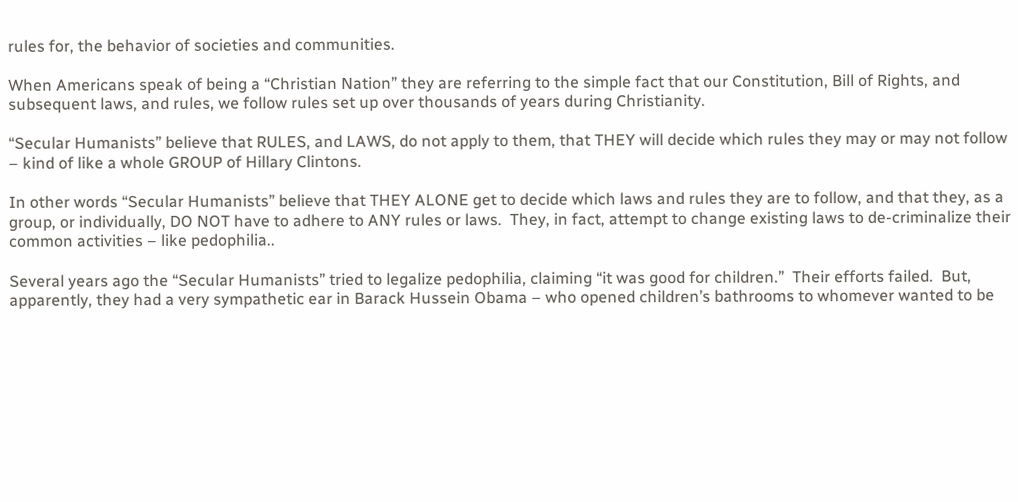rules for, the behavior of societies and communities.

When Americans speak of being a “Christian Nation” they are referring to the simple fact that our Constitution, Bill of Rights, and subsequent laws, and rules, we follow rules set up over thousands of years during Christianity.

“Secular Humanists” believe that RULES, and LAWS, do not apply to them, that THEY will decide which rules they may or may not follow – kind of like a whole GROUP of Hillary Clintons.

In other words “Secular Humanists” believe that THEY ALONE get to decide which laws and rules they are to follow, and that they, as a group, or individually, DO NOT have to adhere to ANY rules or laws.  They, in fact, attempt to change existing laws to de-criminalize their common activities – like pedophilia..

Several years ago the “Secular Humanists” tried to legalize pedophilia, claiming “it was good for children.”  Their efforts failed.  But, apparently, they had a very sympathetic ear in Barack Hussein Obama – who opened children’s bathrooms to whomever wanted to be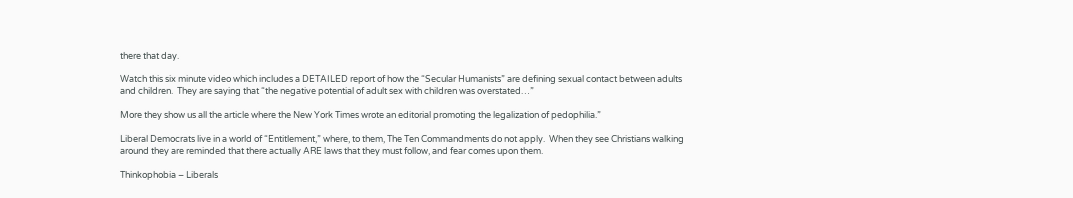there that day.

Watch this six minute video which includes a DETAILED report of how the “Secular Humanists” are defining sexual contact between adults and children.  They are saying that “the negative potential of adult sex with children was overstated…”

More they show us all the article where the New York Times wrote an editorial promoting the legalization of pedophilia.”

Liberal Democrats live in a world of “Entitlement,” where, to them, The Ten Commandments do not apply.  When they see Christians walking around they are reminded that there actually ARE laws that they must follow, and fear comes upon them.

Thinkophobia – Liberals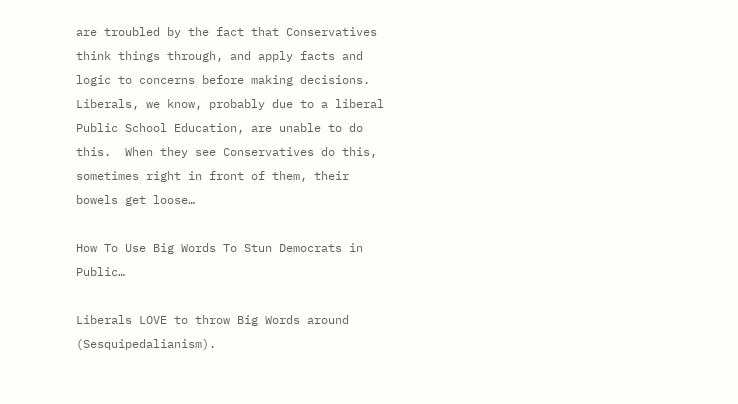are troubled by the fact that Conservatives think things through, and apply facts and logic to concerns before making decisions. Liberals, we know, probably due to a liberal Public School Education, are unable to do this.  When they see Conservatives do this, sometimes right in front of them, their bowels get loose…

How To Use Big Words To Stun Democrats in Public…

Liberals LOVE to throw Big Words around (Sesquipedalianism).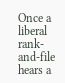Once a liberal rank-and-file hears a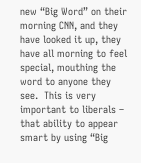new “Big Word” on their morning CNN, and they have looked it up, they have all morning to feel special, mouthing the word to anyone they see.  This is very important to liberals – that ability to appear smart by using “Big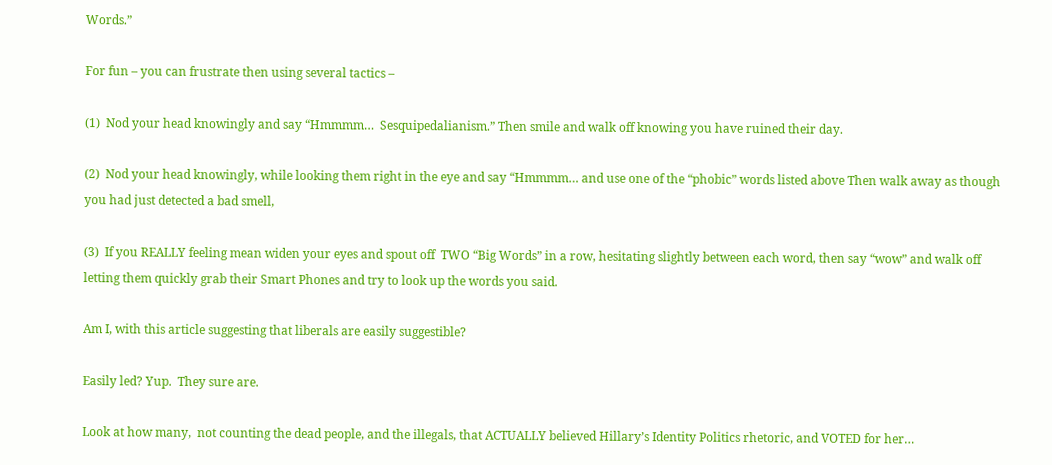Words.”

For fun – you can frustrate then using several tactics –

(1)  Nod your head knowingly and say “Hmmmm…  Sesquipedalianism.” Then smile and walk off knowing you have ruined their day.

(2)  Nod your head knowingly, while looking them right in the eye and say “Hmmmm… and use one of the “phobic” words listed above Then walk away as though you had just detected a bad smell,

(3)  If you REALLY feeling mean widen your eyes and spout off  TWO “Big Words” in a row, hesitating slightly between each word, then say “wow” and walk off letting them quickly grab their Smart Phones and try to look up the words you said.

Am I, with this article suggesting that liberals are easily suggestible?

Easily led? Yup.  They sure are.

Look at how many,  not counting the dead people, and the illegals, that ACTUALLY believed Hillary’s Identity Politics rhetoric, and VOTED for her…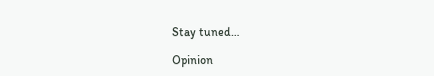Stay tuned…

Opinion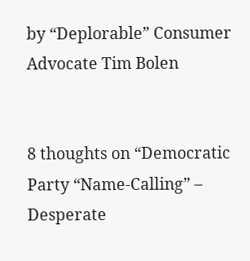by “Deplorable” Consumer Advocate Tim Bolen


8 thoughts on “Democratic Party “Name-Calling” – Desperate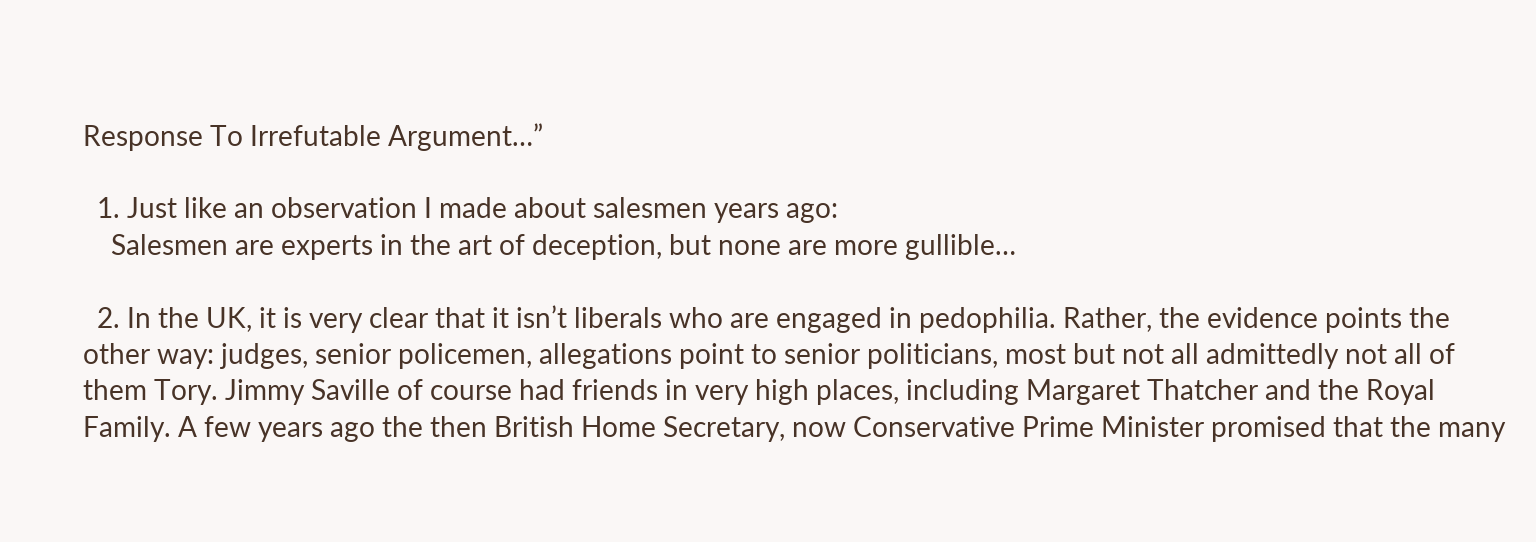Response To Irrefutable Argument…”

  1. Just like an observation I made about salesmen years ago:
    Salesmen are experts in the art of deception, but none are more gullible…

  2. In the UK, it is very clear that it isn’t liberals who are engaged in pedophilia. Rather, the evidence points the other way: judges, senior policemen, allegations point to senior politicians, most but not all admittedly not all of them Tory. Jimmy Saville of course had friends in very high places, including Margaret Thatcher and the Royal Family. A few years ago the then British Home Secretary, now Conservative Prime Minister promised that the many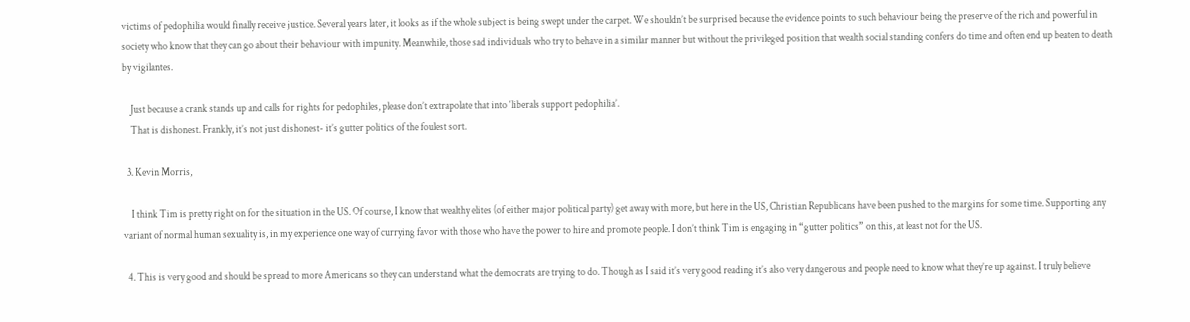victims of pedophilia would finally receive justice. Several years later, it looks as if the whole subject is being swept under the carpet. We shouldn’t be surprised because the evidence points to such behaviour being the preserve of the rich and powerful in society who know that they can go about their behaviour with impunity. Meanwhile, those sad individuals who try to behave in a similar manner but without the privileged position that wealth social standing confers do time and often end up beaten to death by vigilantes.

    Just because a crank stands up and calls for rights for pedophiles, please don’t extrapolate that into ‘liberals support pedophilia’.
    That is dishonest. Frankly, it’s not just dishonest- it’s gutter politics of the foulest sort.

  3. Kevin Morris,

    I think Tim is pretty right on for the situation in the US. Of course, I know that wealthy elites (of either major political party) get away with more, but here in the US, Christian Republicans have been pushed to the margins for some time. Supporting any variant of normal human sexuality is, in my experience one way of currying favor with those who have the power to hire and promote people. I don’t think Tim is engaging in “gutter politics” on this, at least not for the US.

  4. This is very good and should be spread to more Americans so they can understand what the democrats are trying to do. Though as I said it’s very good reading it’s also very dangerous and people need to know what they’re up against. I truly believe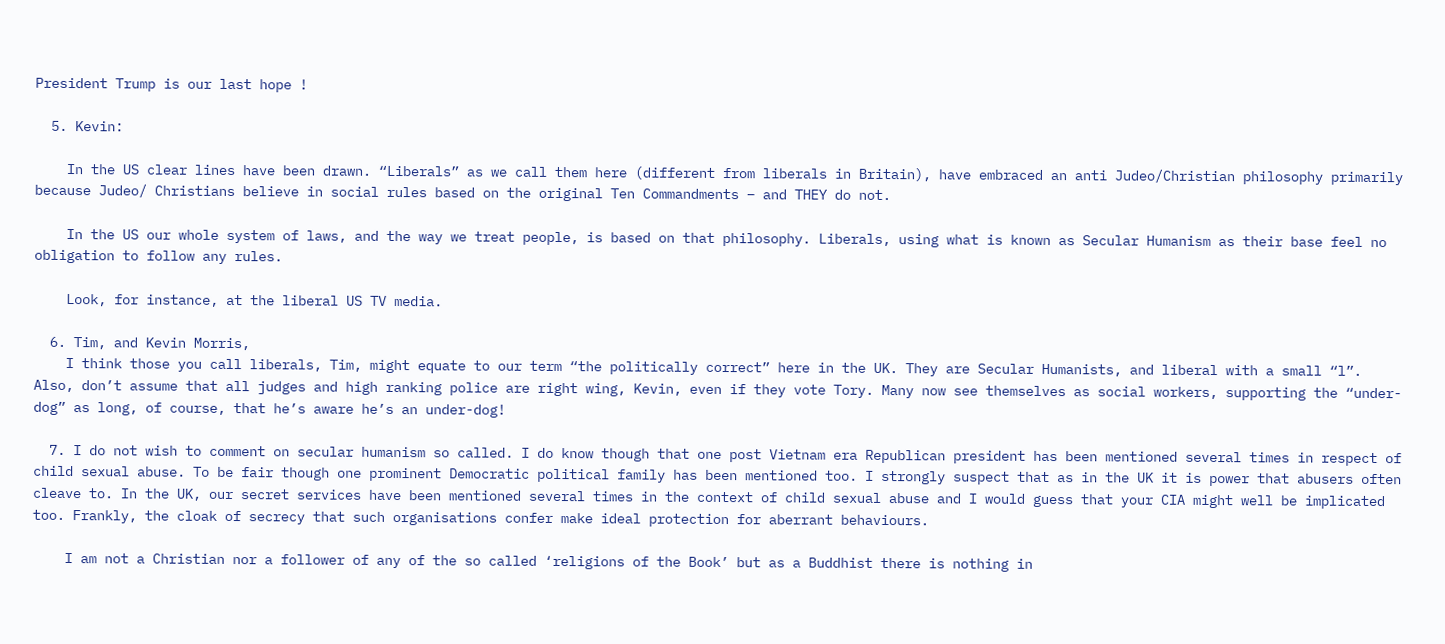President Trump is our last hope !

  5. Kevin:

    In the US clear lines have been drawn. “Liberals” as we call them here (different from liberals in Britain), have embraced an anti Judeo/Christian philosophy primarily because Judeo/ Christians believe in social rules based on the original Ten Commandments – and THEY do not.

    In the US our whole system of laws, and the way we treat people, is based on that philosophy. Liberals, using what is known as Secular Humanism as their base feel no obligation to follow any rules.

    Look, for instance, at the liberal US TV media.

  6. Tim, and Kevin Morris,
    I think those you call liberals, Tim, might equate to our term “the politically correct” here in the UK. They are Secular Humanists, and liberal with a small “l”. Also, don’t assume that all judges and high ranking police are right wing, Kevin, even if they vote Tory. Many now see themselves as social workers, supporting the “under-dog” as long, of course, that he’s aware he’s an under-dog!

  7. I do not wish to comment on secular humanism so called. I do know though that one post Vietnam era Republican president has been mentioned several times in respect of child sexual abuse. To be fair though one prominent Democratic political family has been mentioned too. I strongly suspect that as in the UK it is power that abusers often cleave to. In the UK, our secret services have been mentioned several times in the context of child sexual abuse and I would guess that your CIA might well be implicated too. Frankly, the cloak of secrecy that such organisations confer make ideal protection for aberrant behaviours.

    I am not a Christian nor a follower of any of the so called ‘religions of the Book’ but as a Buddhist there is nothing in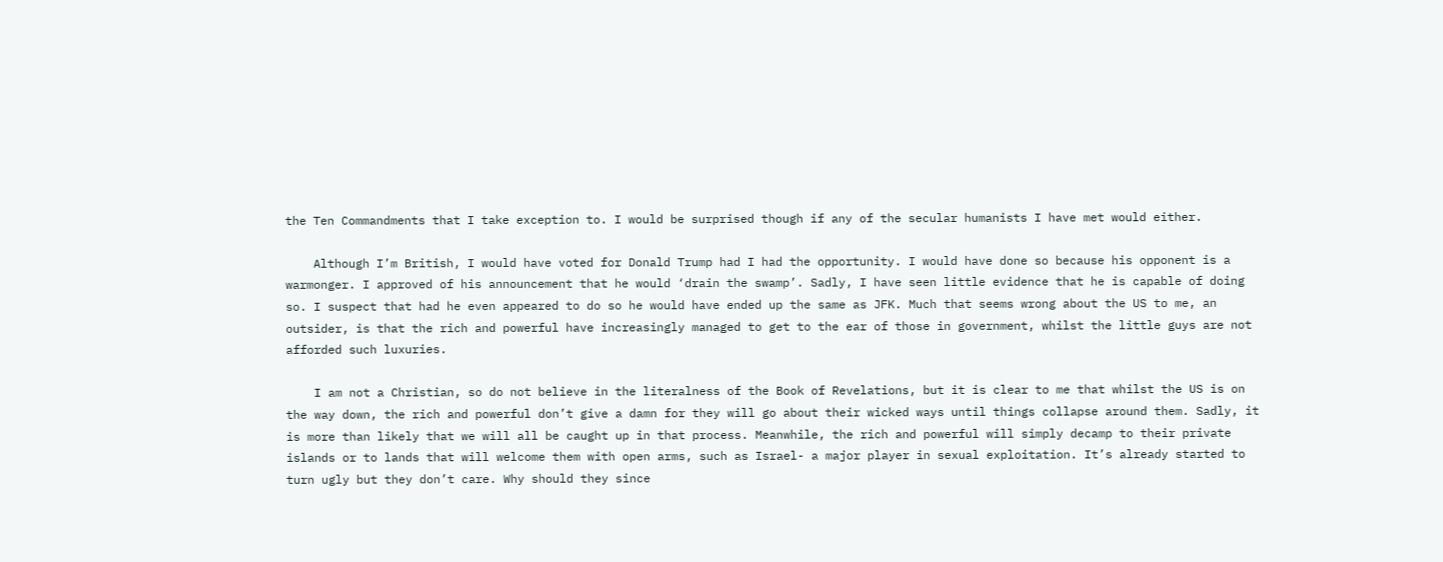the Ten Commandments that I take exception to. I would be surprised though if any of the secular humanists I have met would either.

    Although I’m British, I would have voted for Donald Trump had I had the opportunity. I would have done so because his opponent is a warmonger. I approved of his announcement that he would ‘drain the swamp’. Sadly, I have seen little evidence that he is capable of doing so. I suspect that had he even appeared to do so he would have ended up the same as JFK. Much that seems wrong about the US to me, an outsider, is that the rich and powerful have increasingly managed to get to the ear of those in government, whilst the little guys are not afforded such luxuries.

    I am not a Christian, so do not believe in the literalness of the Book of Revelations, but it is clear to me that whilst the US is on the way down, the rich and powerful don’t give a damn for they will go about their wicked ways until things collapse around them. Sadly, it is more than likely that we will all be caught up in that process. Meanwhile, the rich and powerful will simply decamp to their private islands or to lands that will welcome them with open arms, such as Israel- a major player in sexual exploitation. It’s already started to turn ugly but they don’t care. Why should they since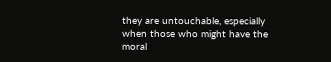they are untouchable, especially when those who might have the moral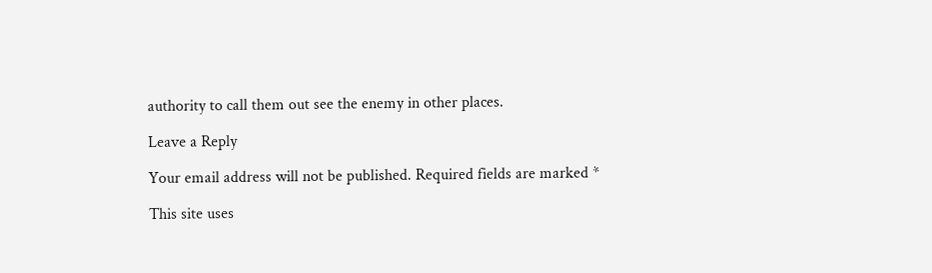authority to call them out see the enemy in other places.

Leave a Reply

Your email address will not be published. Required fields are marked *

This site uses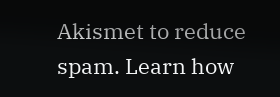Akismet to reduce spam. Learn how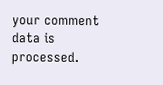your comment data is processed.